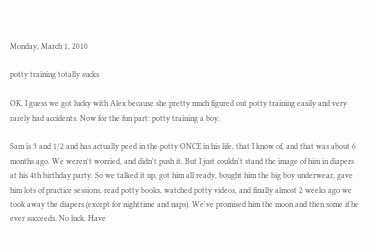Monday, March 1, 2010

potty training totally sucks

OK, I guess we got lucky with Alex because she pretty much figured out potty training easily and very rarely had accidents. Now for the fun part: potty training a boy.

Sam is 3 and 1/2 and has actually peed in the potty ONCE in his life, that I know of, and that was about 6 months ago. We weren't worried, and didn't push it. But I just couldn't stand the image of him in diapers at his 4th birthday party. So we talked it up, got him all ready, bought him the big boy underwear, gave him lots of practice sessions, read potty books, watched potty videos, and finally almost 2 weeks ago we took away the diapers (except for nighttime and naps). We've promised him the moon and then some if he ever succeeds. No luck. Have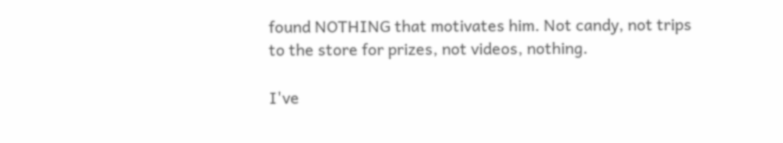found NOTHING that motivates him. Not candy, not trips to the store for prizes, not videos, nothing.

I've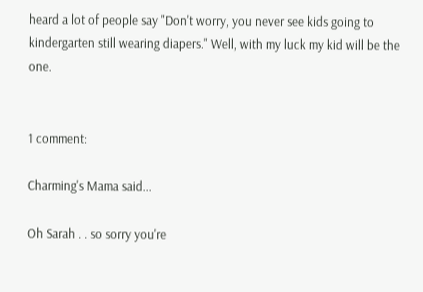heard a lot of people say "Don't worry, you never see kids going to kindergarten still wearing diapers." Well, with my luck my kid will be the one.


1 comment:

Charming's Mama said...

Oh Sarah . . so sorry you're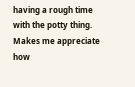having a rough time with the potty thing. Makes me appreciate how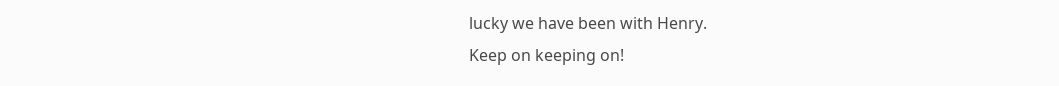lucky we have been with Henry.
Keep on keeping on!